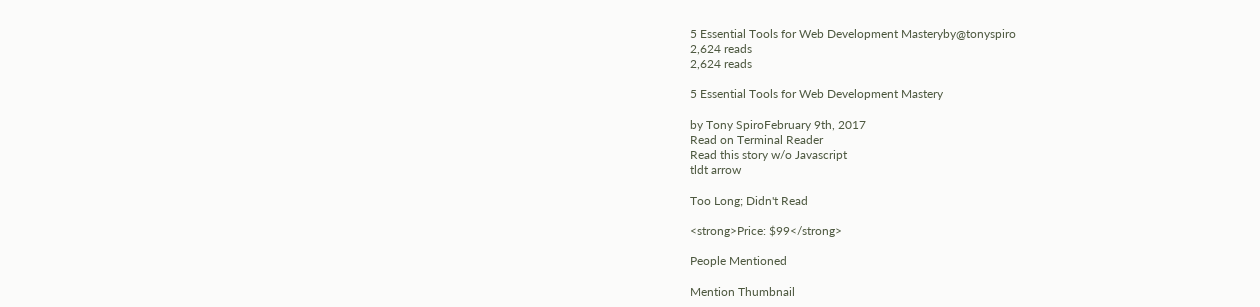5 Essential Tools for Web Development Masteryby@tonyspiro
2,624 reads
2,624 reads

5 Essential Tools for Web Development Mastery

by Tony SpiroFebruary 9th, 2017
Read on Terminal Reader
Read this story w/o Javascript
tldt arrow

Too Long; Didn't Read

<strong>Price: $99</strong>

People Mentioned

Mention Thumbnail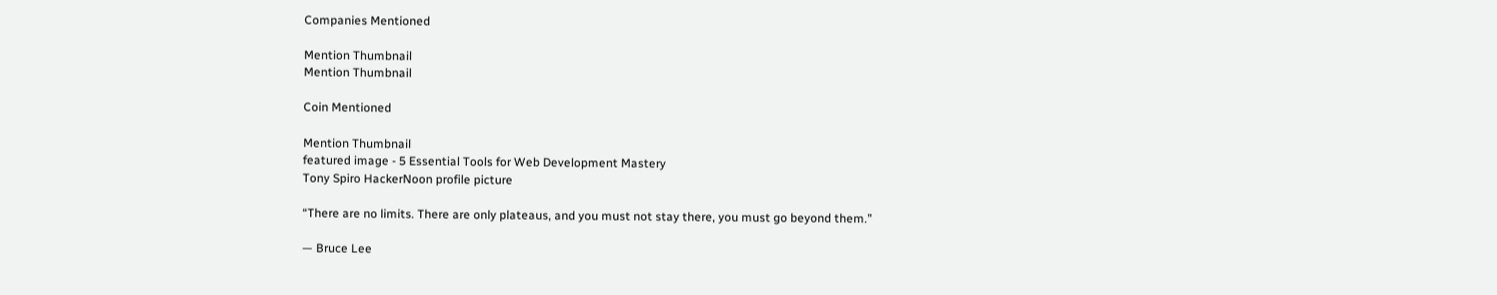Companies Mentioned

Mention Thumbnail
Mention Thumbnail

Coin Mentioned

Mention Thumbnail
featured image - 5 Essential Tools for Web Development Mastery
Tony Spiro HackerNoon profile picture

“There are no limits. There are only plateaus, and you must not stay there, you must go beyond them.”

— Bruce Lee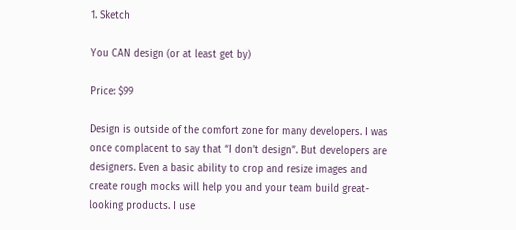1. Sketch

You CAN design (or at least get by)

Price: $99

Design is outside of the comfort zone for many developers. I was once complacent to say that “I don’t design”. But developers are designers. Even a basic ability to crop and resize images and create rough mocks will help you and your team build great-looking products. I use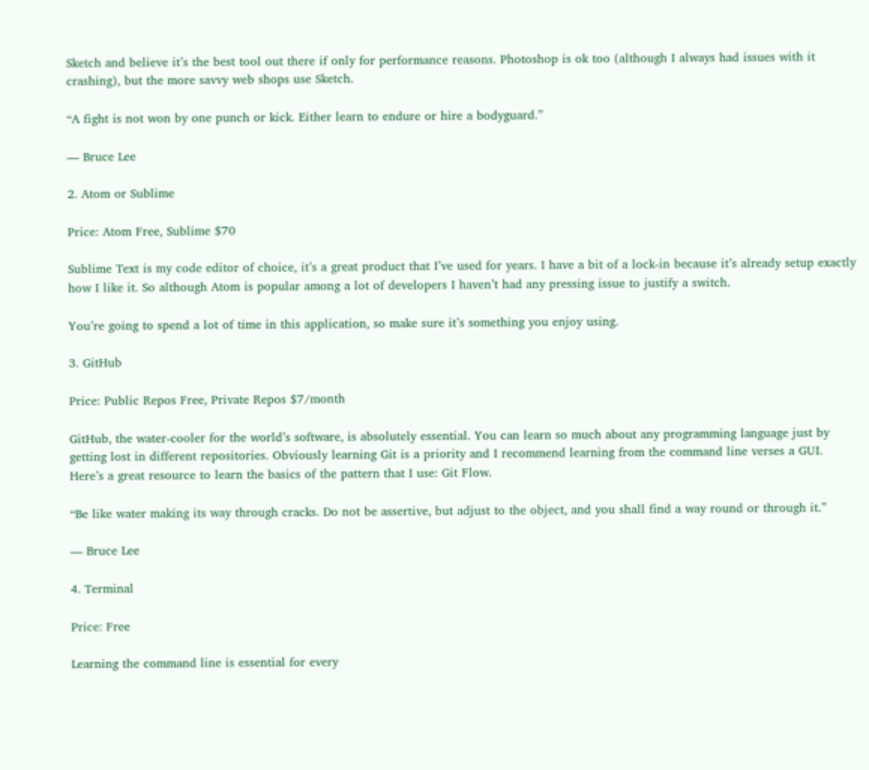Sketch and believe it’s the best tool out there if only for performance reasons. Photoshop is ok too (although I always had issues with it crashing), but the more savvy web shops use Sketch.

“A fight is not won by one punch or kick. Either learn to endure or hire a bodyguard.”

— Bruce Lee

2. Atom or Sublime

Price: Atom Free, Sublime $70

Sublime Text is my code editor of choice, it’s a great product that I’ve used for years. I have a bit of a lock-in because it’s already setup exactly how I like it. So although Atom is popular among a lot of developers I haven’t had any pressing issue to justify a switch.

You’re going to spend a lot of time in this application, so make sure it’s something you enjoy using.

3. GitHub

Price: Public Repos Free, Private Repos $7/month

GitHub, the water-cooler for the world’s software, is absolutely essential. You can learn so much about any programming language just by getting lost in different repositories. Obviously learning Git is a priority and I recommend learning from the command line verses a GUI. Here’s a great resource to learn the basics of the pattern that I use: Git Flow.

“Be like water making its way through cracks. Do not be assertive, but adjust to the object, and you shall find a way round or through it.”

— Bruce Lee

4. Terminal

Price: Free

Learning the command line is essential for every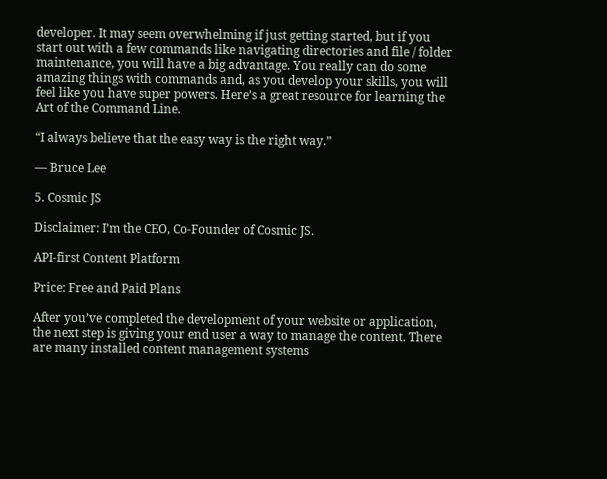developer. It may seem overwhelming if just getting started, but if you start out with a few commands like navigating directories and file / folder maintenance, you will have a big advantage. You really can do some amazing things with commands and, as you develop your skills, you will feel like you have super powers. Here’s a great resource for learning the Art of the Command Line.

“I always believe that the easy way is the right way.”

— Bruce Lee

5. Cosmic JS

Disclaimer: I’m the CEO, Co-Founder of Cosmic JS.

API-first Content Platform

Price: Free and Paid Plans

After you’ve completed the development of your website or application, the next step is giving your end user a way to manage the content. There are many installed content management systems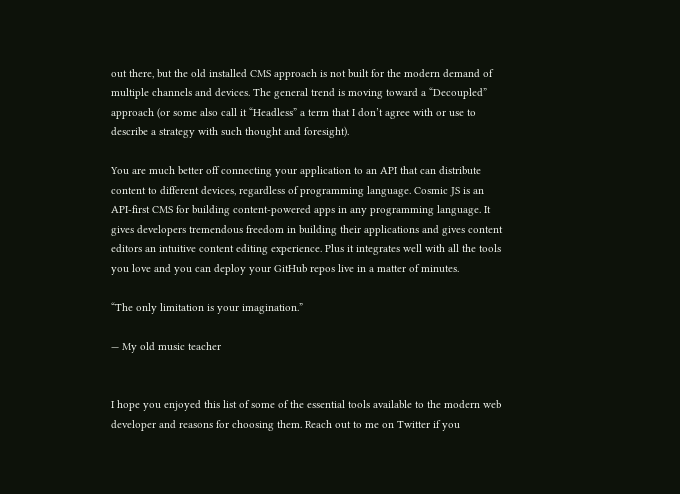out there, but the old installed CMS approach is not built for the modern demand of multiple channels and devices. The general trend is moving toward a “Decoupled” approach (or some also call it “Headless” a term that I don’t agree with or use to describe a strategy with such thought and foresight).

You are much better off connecting your application to an API that can distribute content to different devices, regardless of programming language. Cosmic JS is an API-first CMS for building content-powered apps in any programming language. It gives developers tremendous freedom in building their applications and gives content editors an intuitive content editing experience. Plus it integrates well with all the tools you love and you can deploy your GitHub repos live in a matter of minutes.

“The only limitation is your imagination.”

— My old music teacher


I hope you enjoyed this list of some of the essential tools available to the modern web developer and reasons for choosing them. Reach out to me on Twitter if you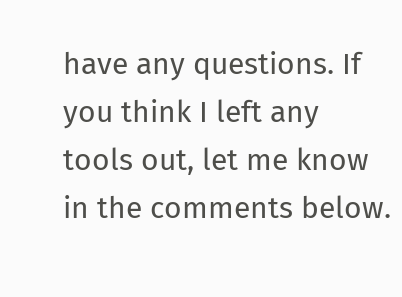have any questions. If you think I left any tools out, let me know in the comments below.